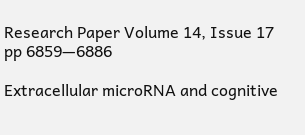Research Paper Volume 14, Issue 17 pp 6859—6886

Extracellular microRNA and cognitive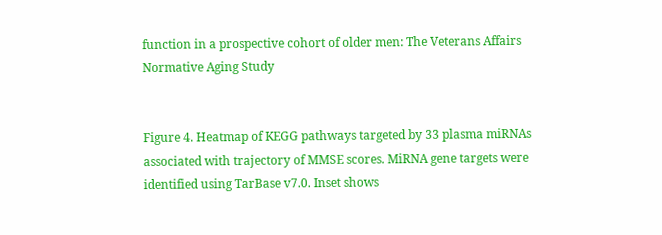function in a prospective cohort of older men: The Veterans Affairs Normative Aging Study


Figure 4. Heatmap of KEGG pathways targeted by 33 plasma miRNAs associated with trajectory of MMSE scores. MiRNA gene targets were identified using TarBase v7.0. Inset shows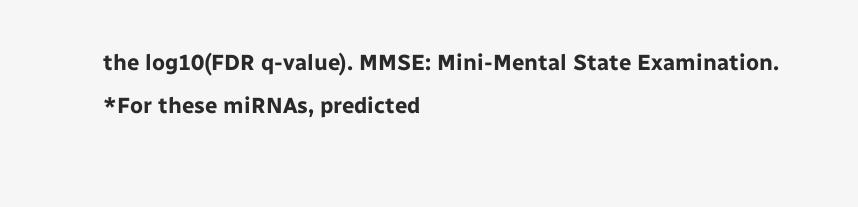the log10(FDR q-value). MMSE: Mini-Mental State Examination. *For these miRNAs, predicted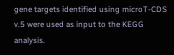gene targets identified using microT-CDS v.5 were used as input to the KEGG analysis.